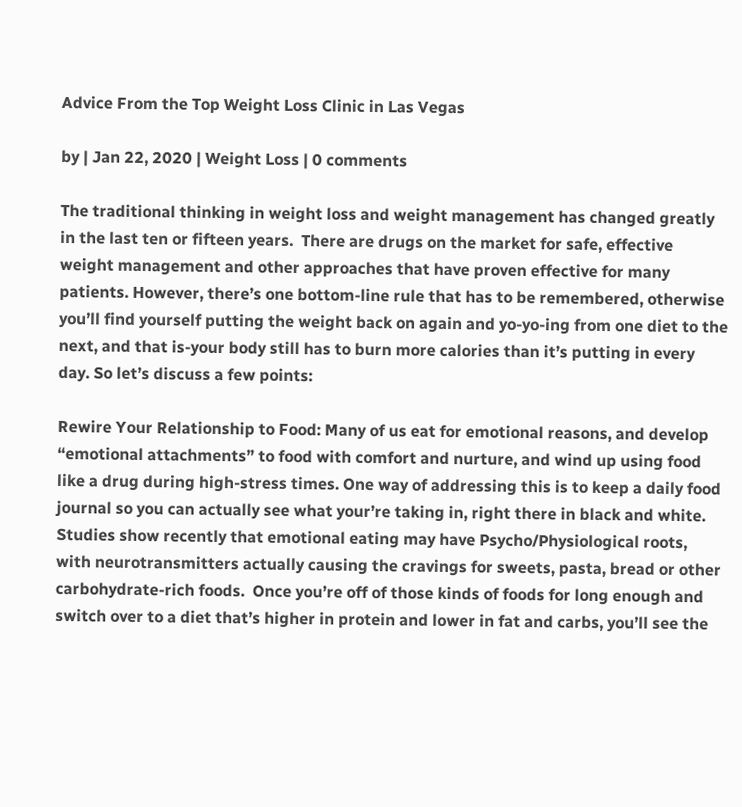Advice From the Top Weight Loss Clinic in Las Vegas

by | Jan 22, 2020 | Weight Loss | 0 comments

The traditional thinking in weight loss and weight management has changed greatly in the last ten or fifteen years.  There are drugs on the market for safe, effective weight management and other approaches that have proven effective for many patients. However, there’s one bottom-line rule that has to be remembered, otherwise you’ll find yourself putting the weight back on again and yo-yo-ing from one diet to the next, and that is-your body still has to burn more calories than it’s putting in every day. So let’s discuss a few points:

Rewire Your Relationship to Food: Many of us eat for emotional reasons, and develop “emotional attachments” to food with comfort and nurture, and wind up using food like a drug during high-stress times. One way of addressing this is to keep a daily food journal so you can actually see what your’re taking in, right there in black and white. Studies show recently that emotional eating may have Psycho/Physiological roots, with neurotransmitters actually causing the cravings for sweets, pasta, bread or other carbohydrate-rich foods.  Once you’re off of those kinds of foods for long enough and switch over to a diet that’s higher in protein and lower in fat and carbs, you’ll see the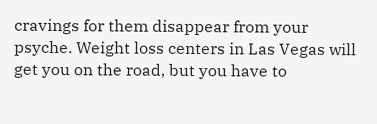cravings for them disappear from your psyche. Weight loss centers in Las Vegas will get you on the road, but you have to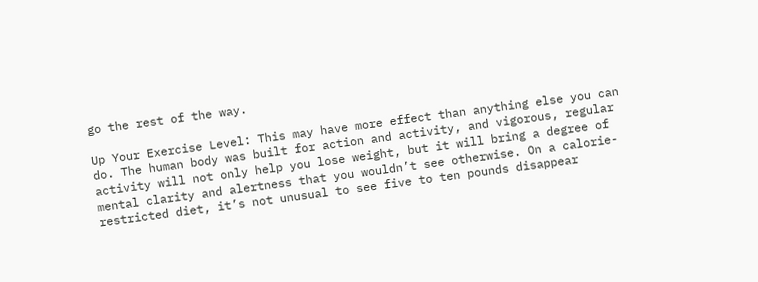go the rest of the way.

Up Your Exercise Level: This may have more effect than anything else you can do. The human body was built for action and activity, and vigorous, regular activity will not only help you lose weight, but it will bring a degree of mental clarity and alertness that you wouldn’t see otherwise. On a calorie-restricted diet, it’s not unusual to see five to ten pounds disappear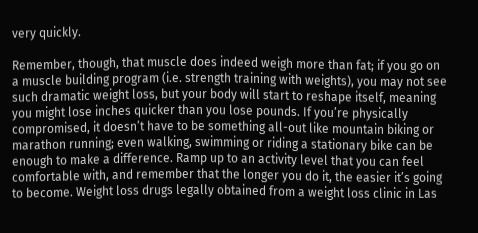very quickly.

Remember, though, that muscle does indeed weigh more than fat; if you go on a muscle building program (i.e. strength training with weights), you may not see such dramatic weight loss, but your body will start to reshape itself, meaning you might lose inches quicker than you lose pounds. If you’re physically compromised, it doesn’t have to be something all-out like mountain biking or marathon running; even walking, swimming or riding a stationary bike can be enough to make a difference. Ramp up to an activity level that you can feel comfortable with, and remember that the longer you do it, the easier it’s going to become. Weight loss drugs legally obtained from a weight loss clinic in Las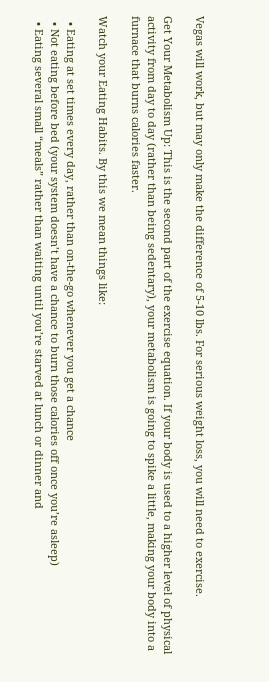Vegas will work, but may only make the difference of 5-10 lbs. For serious weight loss, you will need to exercise.

Get Your Metabolism Up: This is the second part of the exercise equation. If your body is used to a higher level of physical activity from day to day (rather than being sedentary), your metabolism is going to spike a little, making your body into a furnace that burns calories faster.

Watch your Eating Habits. By this we mean things like:

  • Eating at set times every day, rather than on-the-go whenever you get a chance
  • Not eating before bed (your system doesn’t have a chance to burn those calories off once you’re asleep)
  • Eating several small “meals” rather than waiting until you’re starved at lunch or dinner and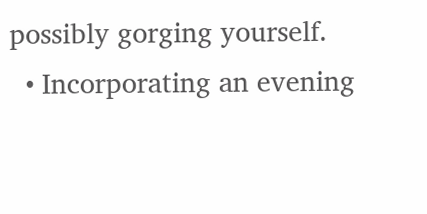possibly gorging yourself.
  • Incorporating an evening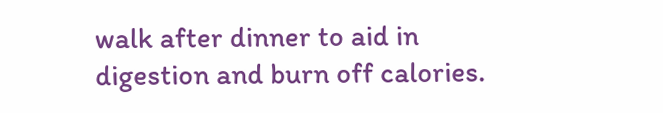walk after dinner to aid in digestion and burn off calories.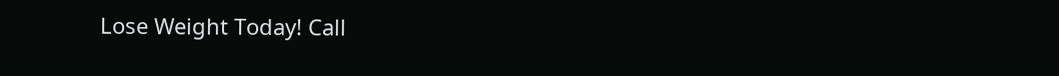Lose Weight Today! Call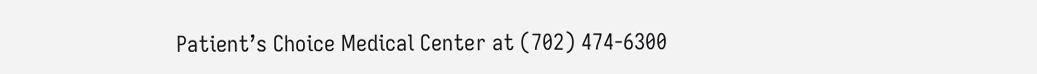Patient’s Choice Medical Center at (702) 474-6300